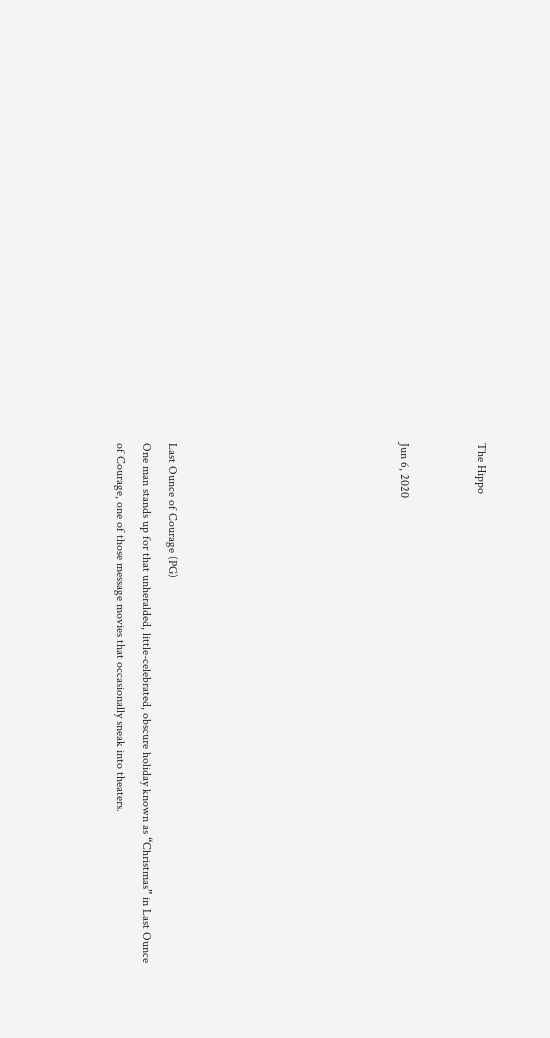The Hippo


Jun 6, 2020








Last Ounce of Courage (PG)
One man stands up for that unheralded, little-celebrated, obscure holiday known as “Christmas” in Last Ounce of Courage, one of those message movies that occasionally sneak into theaters.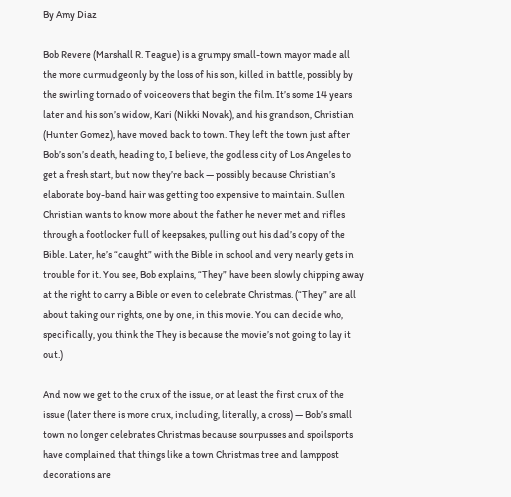By Amy Diaz

Bob Revere (Marshall R. Teague) is a grumpy small-town mayor made all the more curmudgeonly by the loss of his son, killed in battle, possibly by the swirling tornado of voiceovers that begin the film. It’s some 14 years later and his son’s widow, Kari (Nikki Novak), and his grandson, Christian (Hunter Gomez), have moved back to town. They left the town just after Bob’s son’s death, heading to, I believe, the godless city of Los Angeles to get a fresh start, but now they’re back — possibly because Christian’s elaborate boy-band hair was getting too expensive to maintain. Sullen Christian wants to know more about the father he never met and rifles through a footlocker full of keepsakes, pulling out his dad’s copy of the Bible. Later, he’s “caught” with the Bible in school and very nearly gets in trouble for it. You see, Bob explains, “They” have been slowly chipping away at the right to carry a Bible or even to celebrate Christmas. (“They” are all about taking our rights, one by one, in this movie. You can decide who, specifically, you think the They is because the movie’s not going to lay it out.)

And now we get to the crux of the issue, or at least the first crux of the issue (later there is more crux, including, literally, a cross) — Bob’s small town no longer celebrates Christmas because sourpusses and spoilsports have complained that things like a town Christmas tree and lamppost decorations are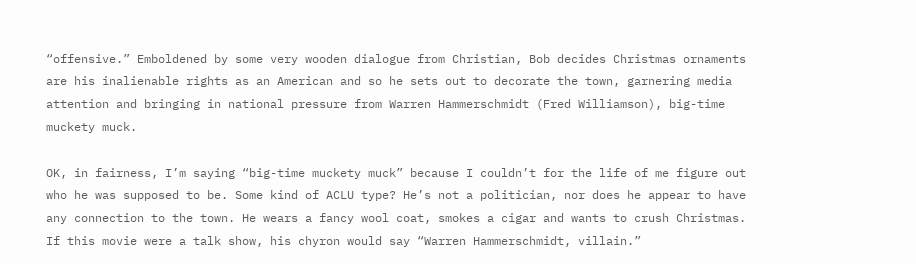“offensive.” Emboldened by some very wooden dialogue from Christian, Bob decides Christmas ornaments are his inalienable rights as an American and so he sets out to decorate the town, garnering media attention and bringing in national pressure from Warren Hammerschmidt (Fred Williamson), big-time muckety muck.

OK, in fairness, I’m saying “big-time muckety muck” because I couldn’t for the life of me figure out who he was supposed to be. Some kind of ACLU type? He’s not a politician, nor does he appear to have any connection to the town. He wears a fancy wool coat, smokes a cigar and wants to crush Christmas. If this movie were a talk show, his chyron would say “Warren Hammerschmidt, villain.”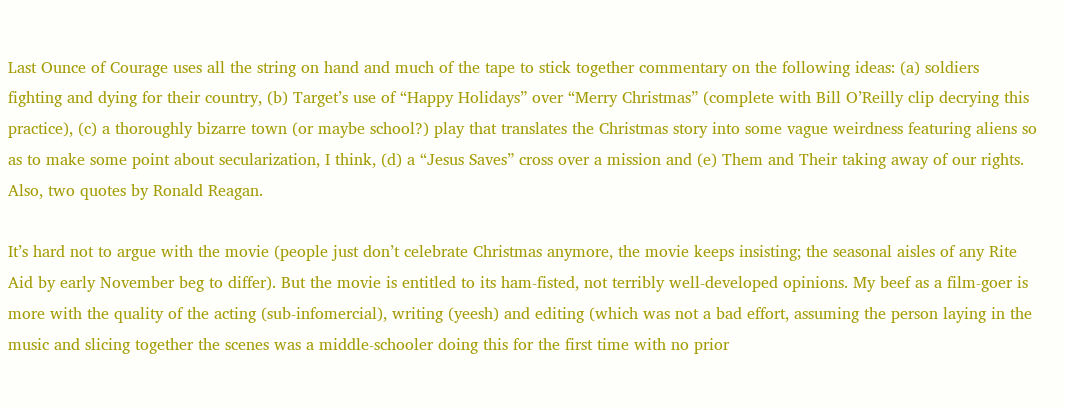Last Ounce of Courage uses all the string on hand and much of the tape to stick together commentary on the following ideas: (a) soldiers fighting and dying for their country, (b) Target’s use of “Happy Holidays” over “Merry Christmas” (complete with Bill O’Reilly clip decrying this practice), (c) a thoroughly bizarre town (or maybe school?) play that translates the Christmas story into some vague weirdness featuring aliens so as to make some point about secularization, I think, (d) a “Jesus Saves” cross over a mission and (e) Them and Their taking away of our rights. Also, two quotes by Ronald Reagan.

It’s hard not to argue with the movie (people just don’t celebrate Christmas anymore, the movie keeps insisting; the seasonal aisles of any Rite Aid by early November beg to differ). But the movie is entitled to its ham-fisted, not terribly well-developed opinions. My beef as a film-goer is more with the quality of the acting (sub-infomercial), writing (yeesh) and editing (which was not a bad effort, assuming the person laying in the music and slicing together the scenes was a middle-schooler doing this for the first time with no prior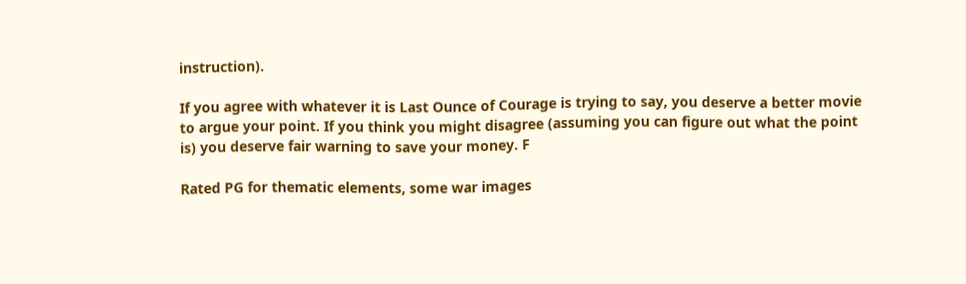instruction).

If you agree with whatever it is Last Ounce of Courage is trying to say, you deserve a better movie to argue your point. If you think you might disagree (assuming you can figure out what the point is) you deserve fair warning to save your money. F

Rated PG for thematic elements, some war images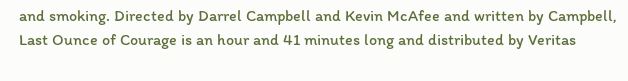and smoking. Directed by Darrel Campbell and Kevin McAfee and written by Campbell, Last Ounce of Courage is an hour and 41 minutes long and distributed by Veritas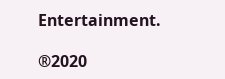Entertainment.

®2020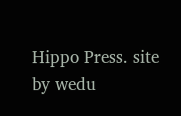Hippo Press. site by wedu